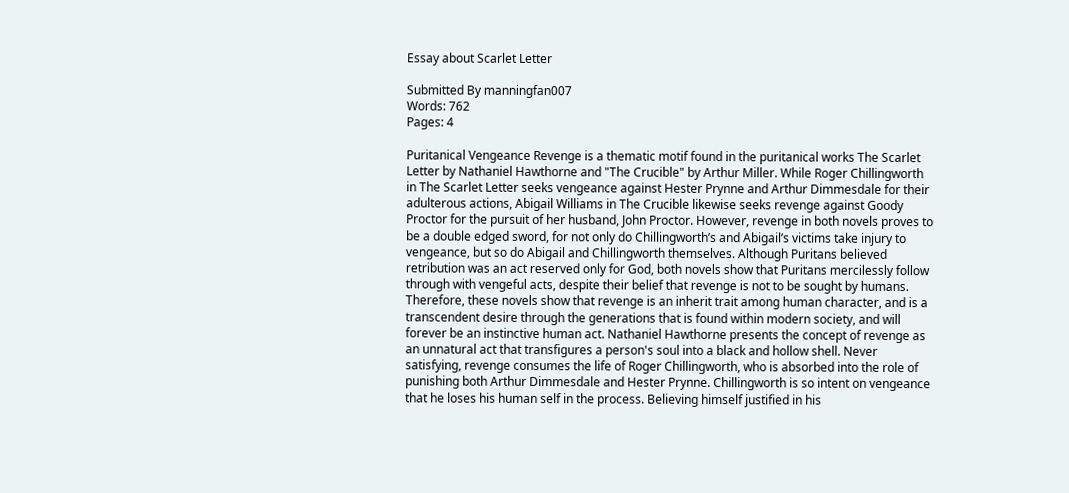Essay about Scarlet Letter

Submitted By manningfan007
Words: 762
Pages: 4

Puritanical Vengeance Revenge is a thematic motif found in the puritanical works The Scarlet Letter by Nathaniel Hawthorne and "The Crucible" by Arthur Miller. While Roger Chillingworth in The Scarlet Letter seeks vengeance against Hester Prynne and Arthur Dimmesdale for their adulterous actions, Abigail Williams in The Crucible likewise seeks revenge against Goody Proctor for the pursuit of her husband, John Proctor. However, revenge in both novels proves to be a double edged sword, for not only do Chillingworth’s and Abigail’s victims take injury to vengeance, but so do Abigail and Chillingworth themselves. Although Puritans believed retribution was an act reserved only for God, both novels show that Puritans mercilessly follow through with vengeful acts, despite their belief that revenge is not to be sought by humans. Therefore, these novels show that revenge is an inherit trait among human character, and is a transcendent desire through the generations that is found within modern society, and will forever be an instinctive human act. Nathaniel Hawthorne presents the concept of revenge as an unnatural act that transfigures a person's soul into a black and hollow shell. Never satisfying, revenge consumes the life of Roger Chillingworth, who is absorbed into the role of punishing both Arthur Dimmesdale and Hester Prynne. Chillingworth is so intent on vengeance that he loses his human self in the process. Believing himself justified in his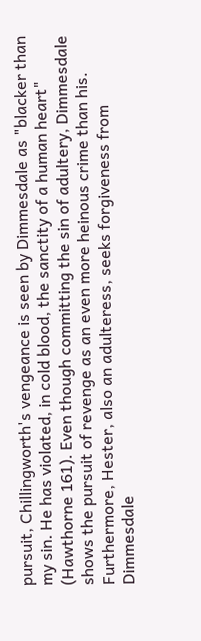pursuit, Chillingworth's vengeance is seen by Dimmesdale as "blacker than my sin. He has violated, in cold blood, the sanctity of a human heart" (Hawthorne 161). Even though committing the sin of adultery, Dimmesdale shows the pursuit of revenge as an even more heinous crime than his. Furthermore, Hester, also an adulteress, seeks forgiveness from Dimmesdale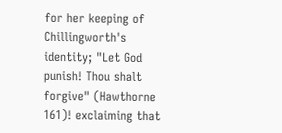for her keeping of Chillingworth's identity; "Let God punish! Thou shalt forgive" (Hawthorne 161)! exclaiming that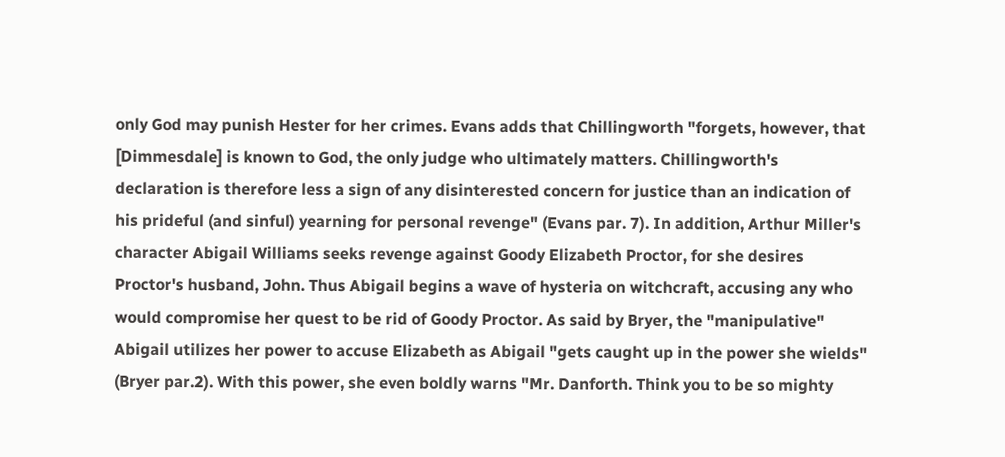only God may punish Hester for her crimes. Evans adds that Chillingworth "forgets, however, that [Dimmesdale] is known to God, the only judge who ultimately matters. Chillingworth's declaration is therefore less a sign of any disinterested concern for justice than an indication of his prideful (and sinful) yearning for personal revenge" (Evans par. 7). In addition, Arthur Miller's character Abigail Williams seeks revenge against Goody Elizabeth Proctor, for she desires Proctor's husband, John. Thus Abigail begins a wave of hysteria on witchcraft, accusing any who would compromise her quest to be rid of Goody Proctor. As said by Bryer, the "manipulative" Abigail utilizes her power to accuse Elizabeth as Abigail "gets caught up in the power she wields" (Bryer par.2). With this power, she even boldly warns "Mr. Danforth. Think you to be so mighty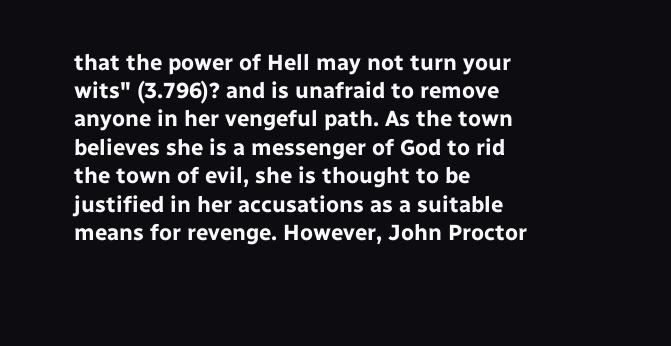that the power of Hell may not turn your wits" (3.796)? and is unafraid to remove anyone in her vengeful path. As the town believes she is a messenger of God to rid the town of evil, she is thought to be justified in her accusations as a suitable means for revenge. However, John Proctor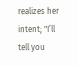realizes her intent; "I’ll tell you